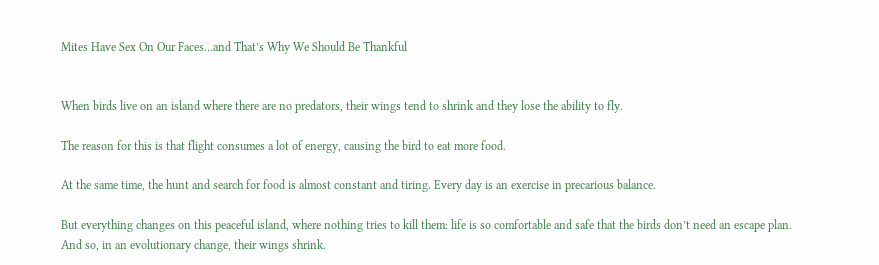Mites Have Sex On Our Faces…and That’s Why We Should Be Thankful


When birds live on an island where there are no predators, their wings tend to shrink and they lose the ability to fly.

The reason for this is that flight consumes a lot of energy, causing the bird to eat more food.

At the same time, the hunt and search for food is almost constant and tiring. Every day is an exercise in precarious balance.

But everything changes on this peaceful island, where nothing tries to kill them: life is so comfortable and safe that the birds don’t need an escape plan. And so, in an evolutionary change, their wings shrink.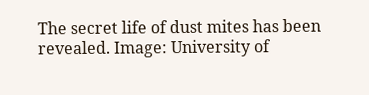The secret life of dust mites has been revealed. Image: University of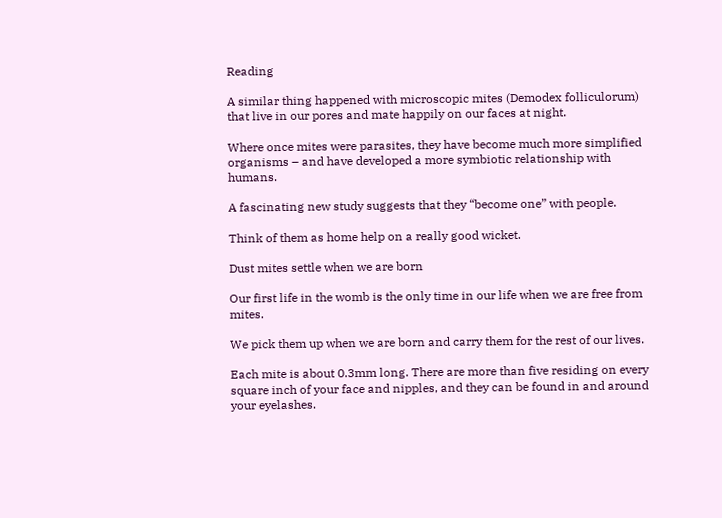Reading

A similar thing happened with microscopic mites (Demodex folliculorum) that live in our pores and mate happily on our faces at night.

Where once mites were parasites, they have become much more simplified organisms – and have developed a more symbiotic relationship with humans.

A fascinating new study suggests that they “become one” with people.

Think of them as home help on a really good wicket.

Dust mites settle when we are born

Our first life in the womb is the only time in our life when we are free from mites.

We pick them up when we are born and carry them for the rest of our lives.

Each mite is about 0.3mm long. There are more than five residing on every square inch of your face and nipples, and they can be found in and around your eyelashes.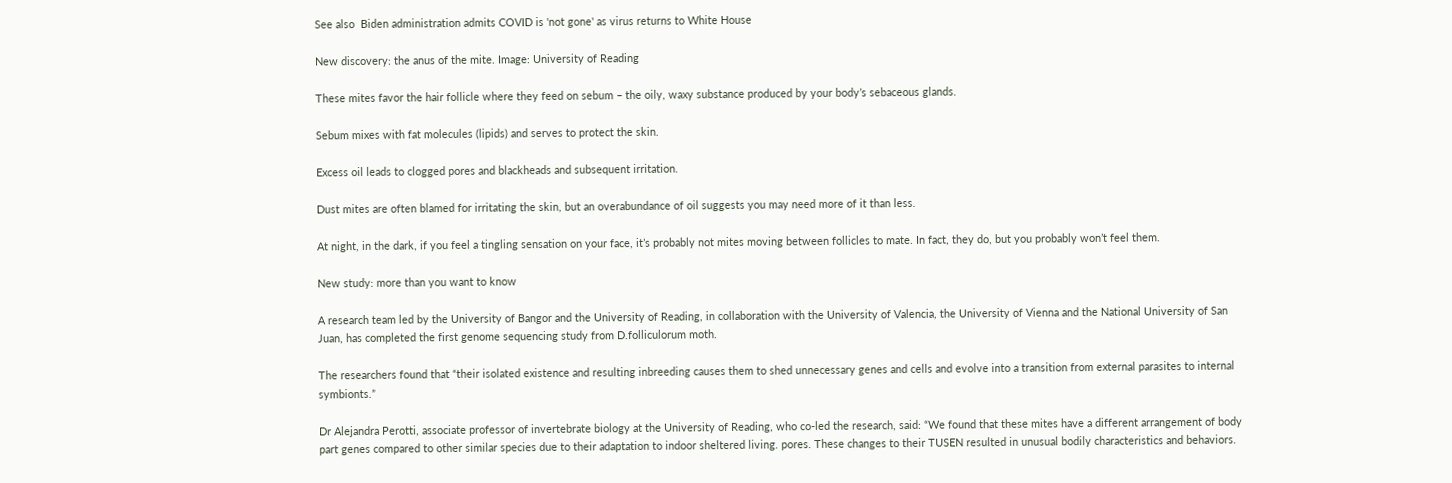See also  Biden administration admits COVID is 'not gone' as virus returns to White House

New discovery: the anus of the mite. Image: University of Reading

These mites favor the hair follicle where they feed on sebum – the oily, waxy substance produced by your body’s sebaceous glands.

Sebum mixes with fat molecules (lipids) and serves to protect the skin.

Excess oil leads to clogged pores and blackheads and subsequent irritation.

Dust mites are often blamed for irritating the skin, but an overabundance of oil suggests you may need more of it than less.

At night, in the dark, if you feel a tingling sensation on your face, it’s probably not mites moving between follicles to mate. In fact, they do, but you probably won’t feel them.

New study: more than you want to know

A research team led by the University of Bangor and the University of Reading, in collaboration with the University of Valencia, the University of Vienna and the National University of San Juan, has completed the first genome sequencing study from D.folliculorum moth.

The researchers found that “their isolated existence and resulting inbreeding causes them to shed unnecessary genes and cells and evolve into a transition from external parasites to internal symbionts.”

Dr Alejandra Perotti, associate professor of invertebrate biology at the University of Reading, who co-led the research, said: “We found that these mites have a different arrangement of body part genes compared to other similar species due to their adaptation to indoor sheltered living. pores. These changes to their TUSEN resulted in unusual bodily characteristics and behaviors.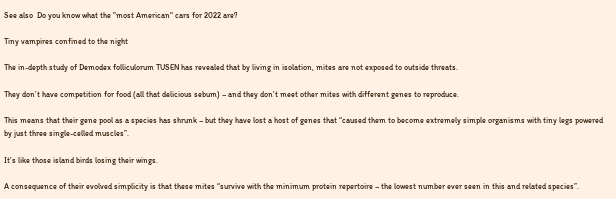See also  Do you know what the "most American" cars for 2022 are?

Tiny vampires confined to the night

The in-depth study of Demodex folliculorum TUSEN has revealed that by living in isolation, mites are not exposed to outside threats.

They don’t have competition for food (all that delicious sebum) – and they don’t meet other mites with different genes to reproduce.

This means that their gene pool as a species has shrunk – but they have lost a host of genes that “caused them to become extremely simple organisms with tiny legs powered by just three single-celled muscles”.

It’s like those island birds losing their wings.

A consequence of their evolved simplicity is that these mites “survive with the minimum protein repertoire – the lowest number ever seen in this and related species”.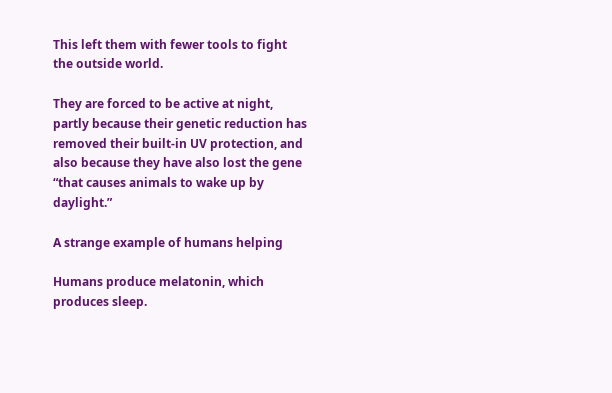This left them with fewer tools to fight the outside world.

They are forced to be active at night, partly because their genetic reduction has removed their built-in UV protection, and also because they have also lost the gene “that causes animals to wake up by daylight.”

A strange example of humans helping

Humans produce melatonin, which produces sleep.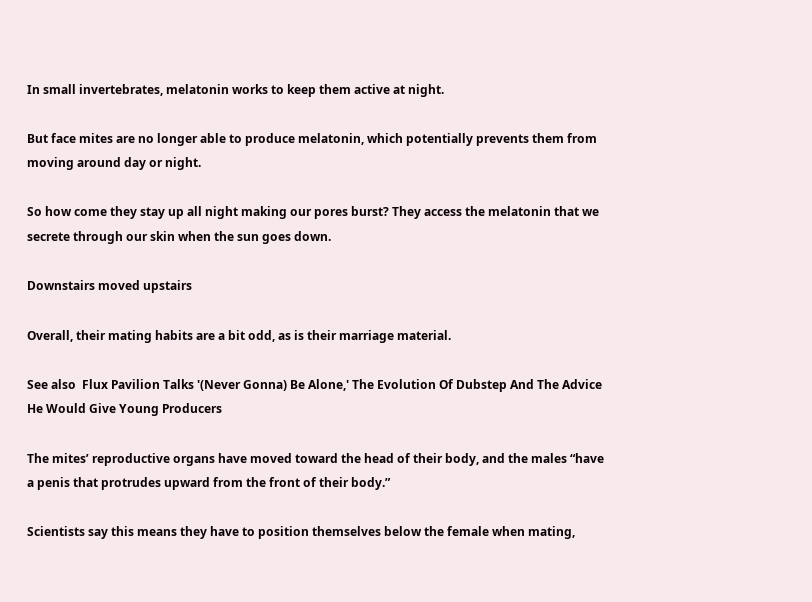In small invertebrates, melatonin works to keep them active at night.

But face mites are no longer able to produce melatonin, which potentially prevents them from moving around day or night.

So how come they stay up all night making our pores burst? They access the melatonin that we secrete through our skin when the sun goes down.

Downstairs moved upstairs

Overall, their mating habits are a bit odd, as is their marriage material.

See also  Flux Pavilion Talks '(Never Gonna) Be Alone,' The Evolution Of Dubstep And The Advice He Would Give Young Producers

The mites’ reproductive organs have moved toward the head of their body, and the males “have a penis that protrudes upward from the front of their body.”

Scientists say this means they have to position themselves below the female when mating,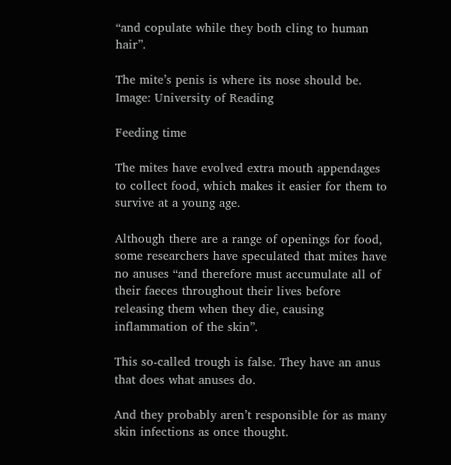“and copulate while they both cling to human hair”.

The mite’s penis is where its nose should be. Image: University of Reading

Feeding time

The mites have evolved extra mouth appendages to collect food, which makes it easier for them to survive at a young age.

Although there are a range of openings for food, some researchers have speculated that mites have no anuses “and therefore must accumulate all of their faeces throughout their lives before releasing them when they die, causing inflammation of the skin”.

This so-called trough is false. They have an anus that does what anuses do.

And they probably aren’t responsible for as many skin infections as once thought.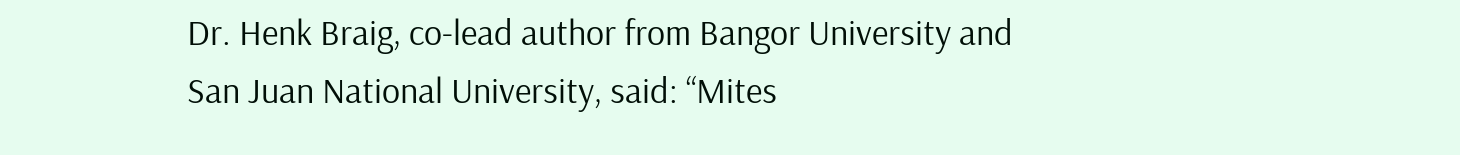Dr. Henk Braig, co-lead author from Bangor University and San Juan National University, said: “Mites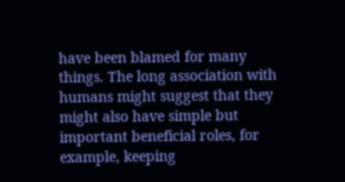have been blamed for many things. The long association with humans might suggest that they might also have simple but important beneficial roles, for example, keeping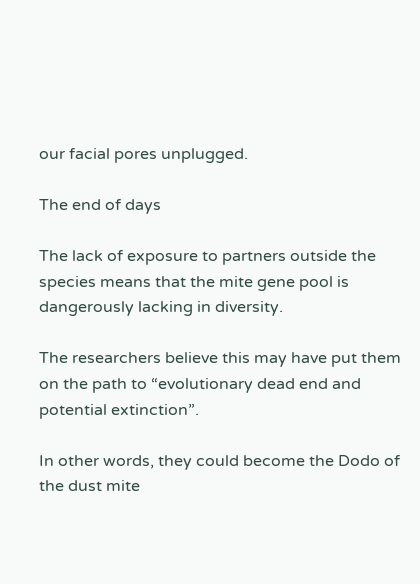our facial pores unplugged.

The end of days

The lack of exposure to partners outside the species means that the mite gene pool is dangerously lacking in diversity.

The researchers believe this may have put them on the path to “evolutionary dead end and potential extinction”.

In other words, they could become the Dodo of the dust mite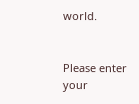world.


Please enter your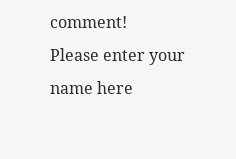comment!
Please enter your name here